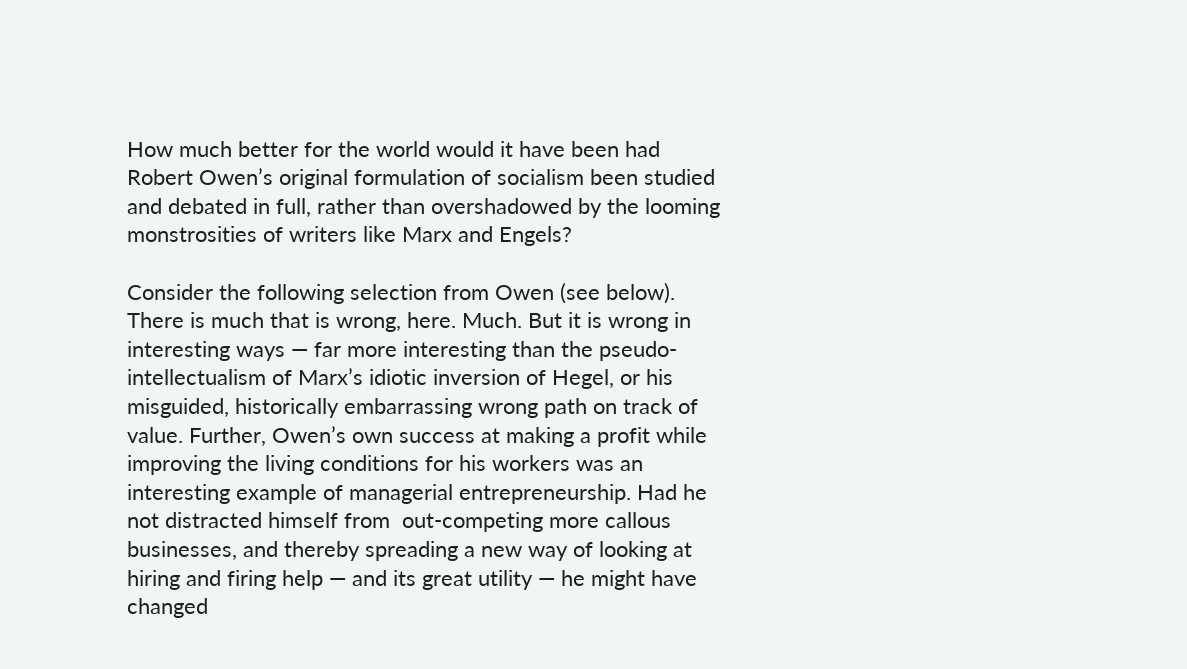How much better for the world would it have been had Robert Owen’s original formulation of socialism been studied and debated in full, rather than overshadowed by the looming monstrosities of writers like Marx and Engels?

Consider the following selection from Owen (see below). There is much that is wrong, here. Much. But it is wrong in interesting ways — far more interesting than the pseudo-intellectualism of Marx’s idiotic inversion of Hegel, or his misguided, historically embarrassing wrong path on track of value. Further, Owen’s own success at making a profit while improving the living conditions for his workers was an interesting example of managerial entrepreneurship. Had he not distracted himself from  out-competing more callous businesses, and thereby spreading a new way of looking at hiring and firing help — and its great utility — he might have changed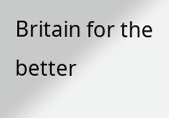Britain for the better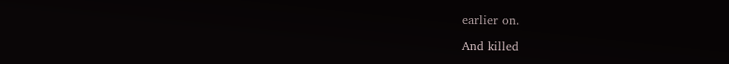earlier on.

And killed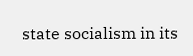state socialism in its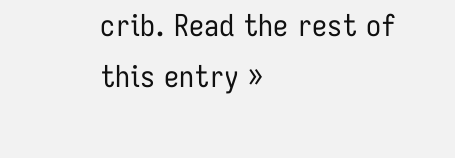crib. Read the rest of this entry »